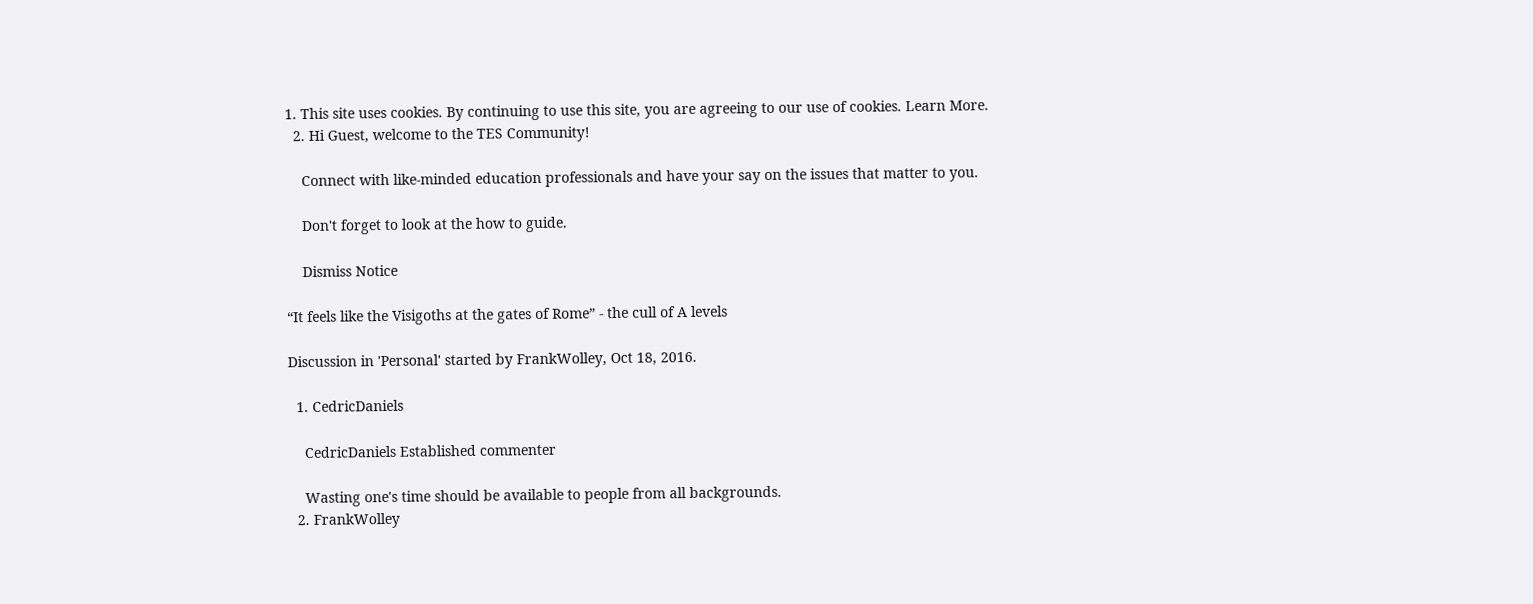1. This site uses cookies. By continuing to use this site, you are agreeing to our use of cookies. Learn More.
  2. Hi Guest, welcome to the TES Community!

    Connect with like-minded education professionals and have your say on the issues that matter to you.

    Don't forget to look at the how to guide.

    Dismiss Notice

“It feels like the Visigoths at the gates of Rome” - the cull of A levels

Discussion in 'Personal' started by FrankWolley, Oct 18, 2016.

  1. CedricDaniels

    CedricDaniels Established commenter

    Wasting one's time should be available to people from all backgrounds.
  2. FrankWolley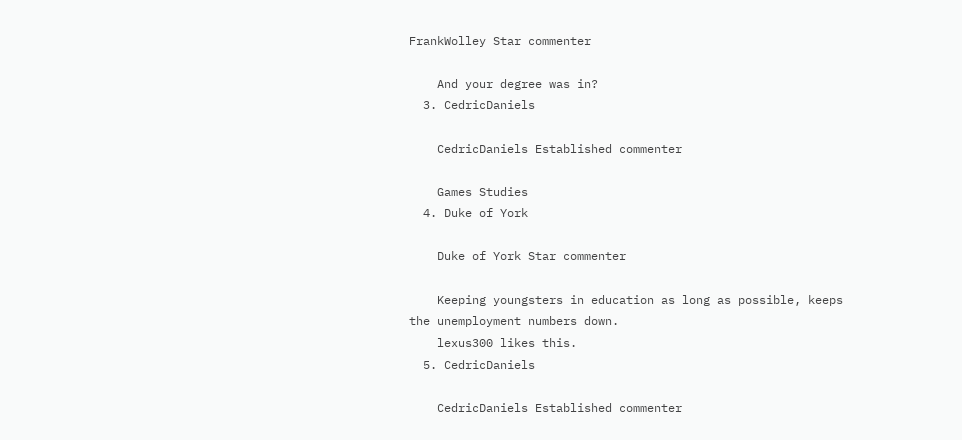FrankWolley Star commenter

    And your degree was in?
  3. CedricDaniels

    CedricDaniels Established commenter

    Games Studies
  4. Duke of York

    Duke of York Star commenter

    Keeping youngsters in education as long as possible, keeps the unemployment numbers down.
    lexus300 likes this.
  5. CedricDaniels

    CedricDaniels Established commenter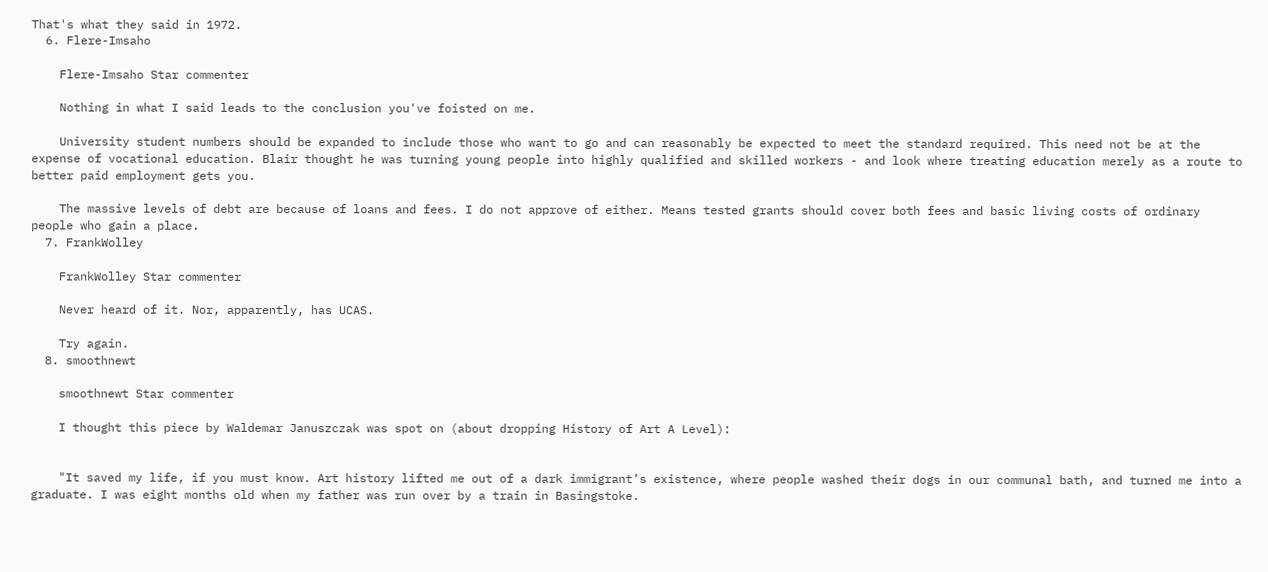That's what they said in 1972.
  6. Flere-Imsaho

    Flere-Imsaho Star commenter

    Nothing in what I said leads to the conclusion you've foisted on me.

    University student numbers should be expanded to include those who want to go and can reasonably be expected to meet the standard required. This need not be at the expense of vocational education. Blair thought he was turning young people into highly qualified and skilled workers - and look where treating education merely as a route to better paid employment gets you.

    The massive levels of debt are because of loans and fees. I do not approve of either. Means tested grants should cover both fees and basic living costs of ordinary people who gain a place.
  7. FrankWolley

    FrankWolley Star commenter

    Never heard of it. Nor, apparently, has UCAS.

    Try again.
  8. smoothnewt

    smoothnewt Star commenter

    I thought this piece by Waldemar Januszczak was spot on (about dropping History of Art A Level):


    "It saved my life, if you must know. Art history lifted me out of a dark immigrant’s existence, where people washed their dogs in our communal bath, and turned me into a graduate. I was eight months old when my father was run over by a train in Basingstoke.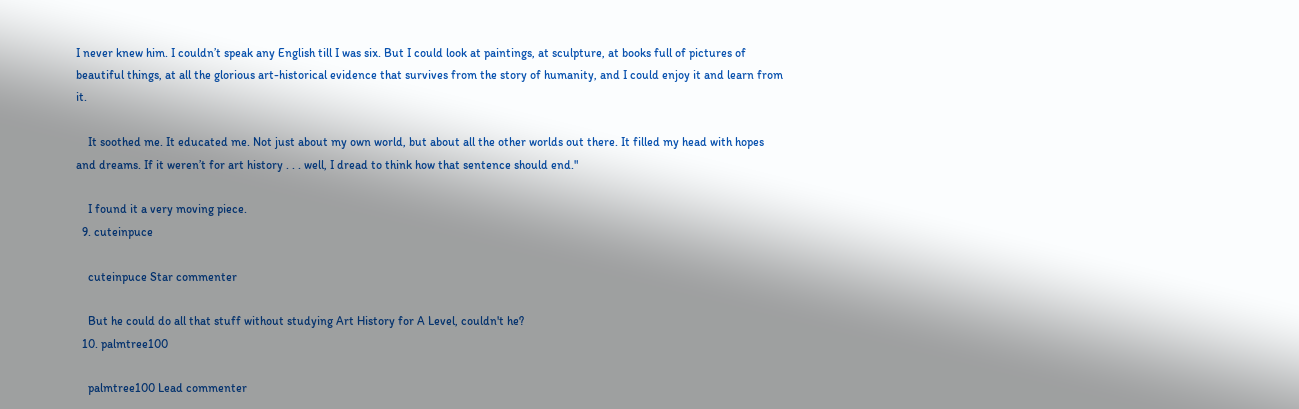I never knew him. I couldn’t speak any English till I was six. But I could look at paintings, at sculpture, at books full of pictures of beautiful things, at all the glorious art-historical evidence that survives from the story of humanity, and I could enjoy it and learn from it.

    It soothed me. It educated me. Not just about my own world, but about all the other worlds out there. It filled my head with hopes and dreams. If it weren’t for art history . . . well, I dread to think how that sentence should end."

    I found it a very moving piece.
  9. cuteinpuce

    cuteinpuce Star commenter

    But he could do all that stuff without studying Art History for A Level, couldn't he?
  10. palmtree100

    palmtree100 Lead commenter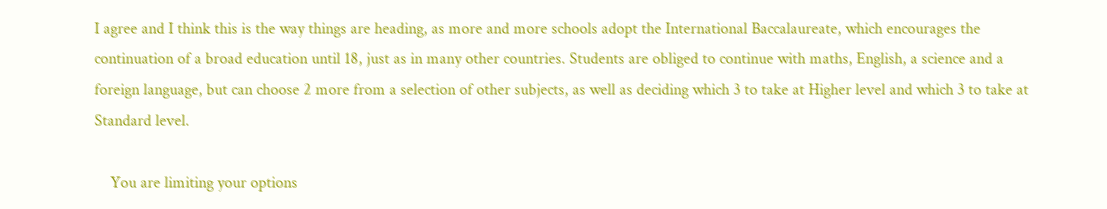I agree and I think this is the way things are heading, as more and more schools adopt the International Baccalaureate, which encourages the continuation of a broad education until 18, just as in many other countries. Students are obliged to continue with maths, English, a science and a foreign language, but can choose 2 more from a selection of other subjects, as well as deciding which 3 to take at Higher level and which 3 to take at Standard level.

    You are limiting your options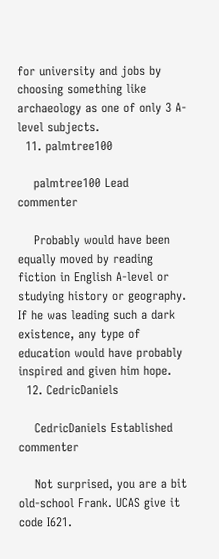for university and jobs by choosing something like archaeology as one of only 3 A-level subjects.
  11. palmtree100

    palmtree100 Lead commenter

    Probably would have been equally moved by reading fiction in English A-level or studying history or geography. If he was leading such a dark existence, any type of education would have probably inspired and given him hope.
  12. CedricDaniels

    CedricDaniels Established commenter

    Not surprised, you are a bit old-school Frank. UCAS give it code I621.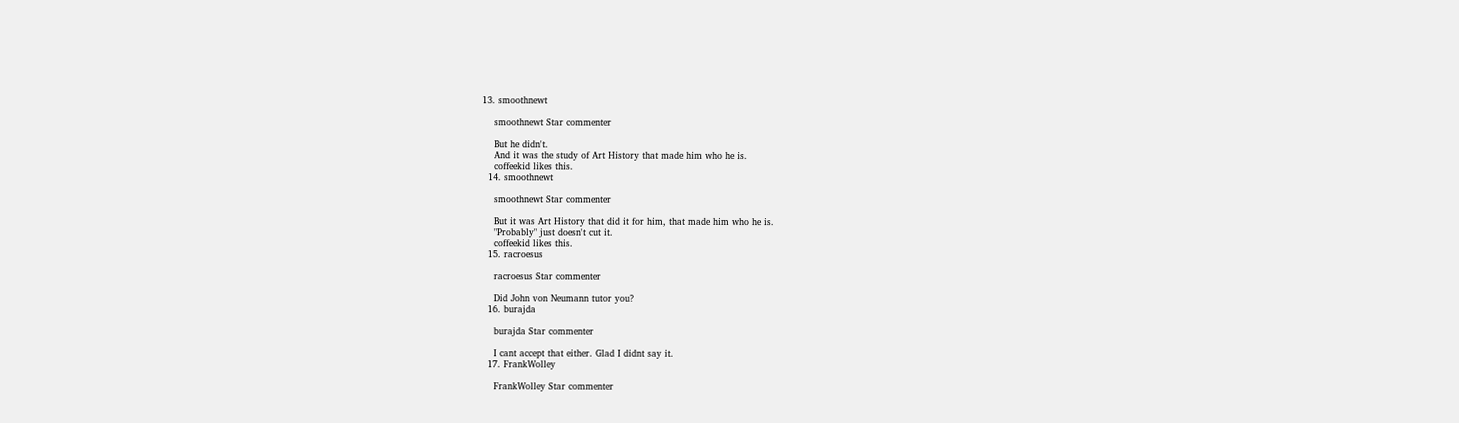13. smoothnewt

    smoothnewt Star commenter

    But he didn't.
    And it was the study of Art History that made him who he is.
    coffeekid likes this.
  14. smoothnewt

    smoothnewt Star commenter

    But it was Art History that did it for him, that made him who he is.
    "Probably" just doesn't cut it.
    coffeekid likes this.
  15. racroesus

    racroesus Star commenter

    Did John von Neumann tutor you?
  16. burajda

    burajda Star commenter

    I cant accept that either. Glad I didnt say it.
  17. FrankWolley

    FrankWolley Star commenter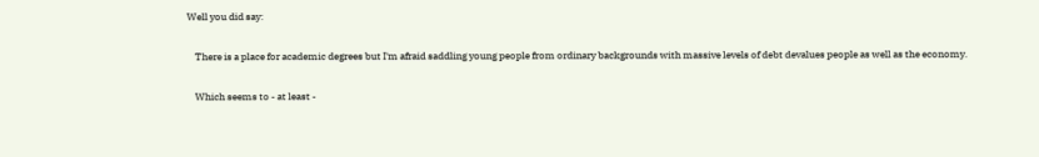Well you did say:

    There is a place for academic degrees but I'm afraid saddling young people from ordinary backgrounds with massive levels of debt devalues people as well as the economy.

    Which seems to - at least -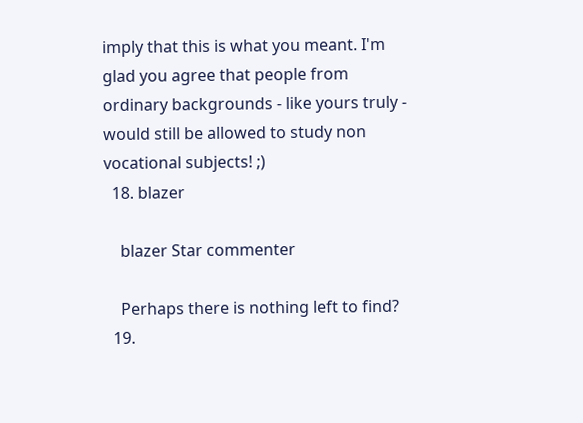imply that this is what you meant. I'm glad you agree that people from ordinary backgrounds - like yours truly - would still be allowed to study non vocational subjects! ;)
  18. blazer

    blazer Star commenter

    Perhaps there is nothing left to find?
  19.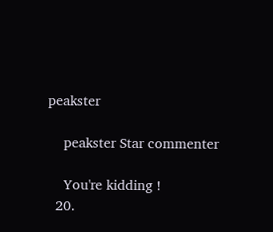peakster

    peakster Star commenter

    You're kidding !
  20.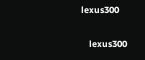lexus300

    lexus300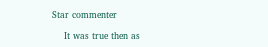Star commenter

    It was true then as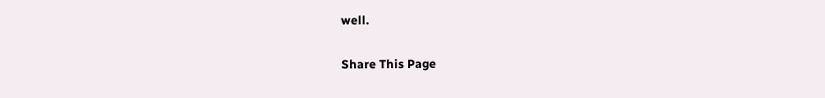well.

Share This Page